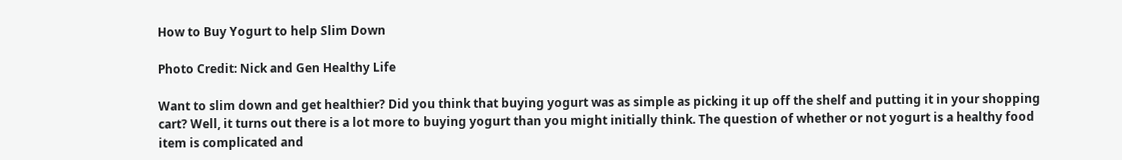How to Buy Yogurt to help Slim Down

Photo Credit: Nick and Gen Healthy Life

Want to slim down and get healthier? Did you think that buying yogurt was as simple as picking it up off the shelf and putting it in your shopping cart? Well, it turns out there is a lot more to buying yogurt than you might initially think. The question of whether or not yogurt is a healthy food item is complicated and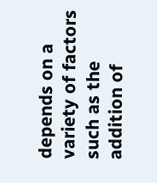depends on a variety of factors such as the addition of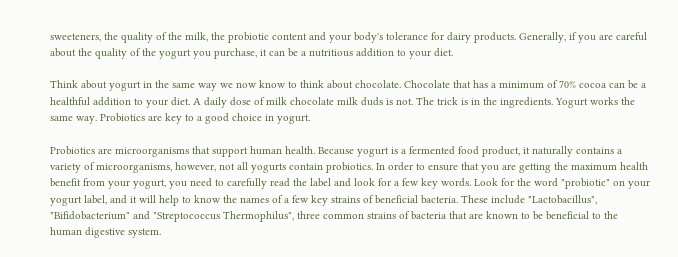sweeteners, the quality of the milk, the probiotic content and your body's tolerance for dairy products. Generally, if you are careful about the quality of the yogurt you purchase, it can be a nutritious addition to your diet.

Think about yogurt in the same way we now know to think about chocolate. Chocolate that has a minimum of 70% cocoa can be a healthful addition to your diet. A daily dose of milk chocolate milk duds is not. The trick is in the ingredients. Yogurt works the same way. Probiotics are key to a good choice in yogurt.

Probiotics are microorganisms that support human health. Because yogurt is a fermented food product, it naturally contains a variety of microorganisms, however, not all yogurts contain probiotics. In order to ensure that you are getting the maximum health benefit from your yogurt, you need to carefully read the label and look for a few key words. Look for the word "probiotic" on your yogurt label, and it will help to know the names of a few key strains of beneficial bacteria. These include "Lactobacillus", "Bifidobacterium" and "Streptococcus Thermophilus", three common strains of bacteria that are known to be beneficial to the human digestive system.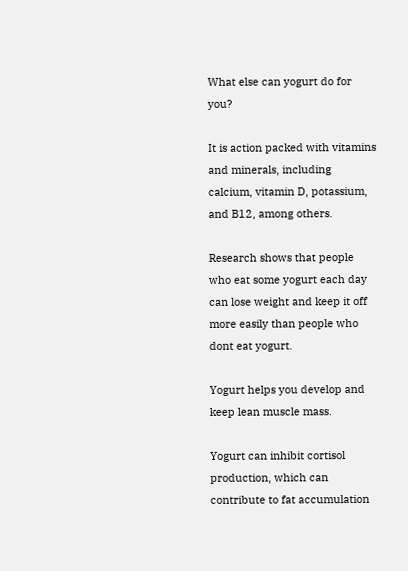What else can yogurt do for you?

It is action packed with vitamins and minerals, including calcium, vitamin D, potassium, and B12, among others.

Research shows that people who eat some yogurt each day can lose weight and keep it off more easily than people who dont eat yogurt.

Yogurt helps you develop and keep lean muscle mass.

Yogurt can inhibit cortisol production, which can contribute to fat accumulation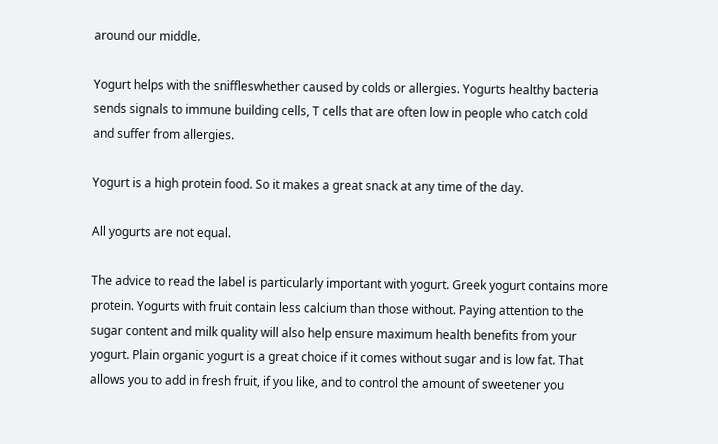around our middle.

Yogurt helps with the sniffleswhether caused by colds or allergies. Yogurts healthy bacteria sends signals to immune building cells, T cells that are often low in people who catch cold and suffer from allergies.

Yogurt is a high protein food. So it makes a great snack at any time of the day.

All yogurts are not equal.

The advice to read the label is particularly important with yogurt. Greek yogurt contains more protein. Yogurts with fruit contain less calcium than those without. Paying attention to the sugar content and milk quality will also help ensure maximum health benefits from your yogurt. Plain organic yogurt is a great choice if it comes without sugar and is low fat. That allows you to add in fresh fruit, if you like, and to control the amount of sweetener you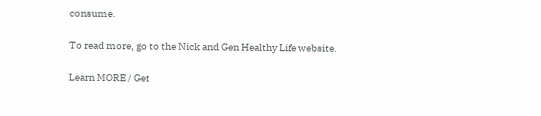consume.

To read more, go to the Nick and Gen Healthy Life website.

Learn MORE / Get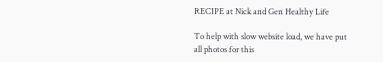RECIPE at Nick and Gen Healthy Life

To help with slow website load, we have put all photos for this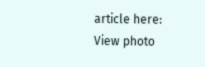article here: View photo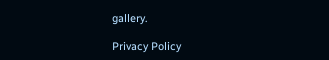gallery.

Privacy Policy